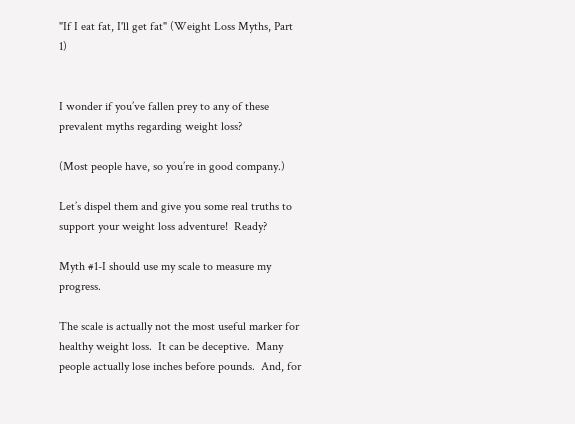"If I eat fat, I'll get fat" (Weight Loss Myths, Part 1)


I wonder if you’ve fallen prey to any of these prevalent myths regarding weight loss?

(Most people have, so you’re in good company.)

Let’s dispel them and give you some real truths to support your weight loss adventure!  Ready?

Myth #1-I should use my scale to measure my progress.

The scale is actually not the most useful marker for healthy weight loss.  It can be deceptive.  Many people actually lose inches before pounds.  And, for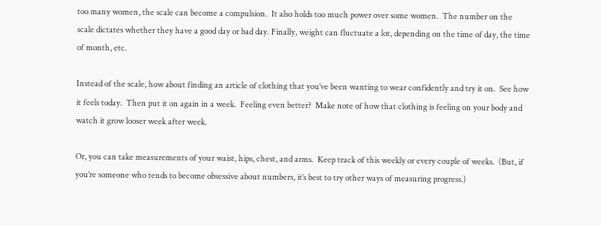too many women, the scale can become a compulsion.  It also holds too much power over some women.  The number on the scale dictates whether they have a good day or bad day. Finally, weight can fluctuate a lot, depending on the time of day, the time of month, etc.

Instead of the scale, how about finding an article of clothing that you’ve been wanting to wear confidently and try it on.  See how it feels today.  Then put it on again in a week.  Feeling even better?  Make note of how that clothing is feeling on your body and watch it grow looser week after week.

Or, you can take measurements of your waist, hips, chest, and arms.  Keep track of this weekly or every couple of weeks.  (But, if you’re someone who tends to become obsessive about numbers, it’s best to try other ways of measuring progress.)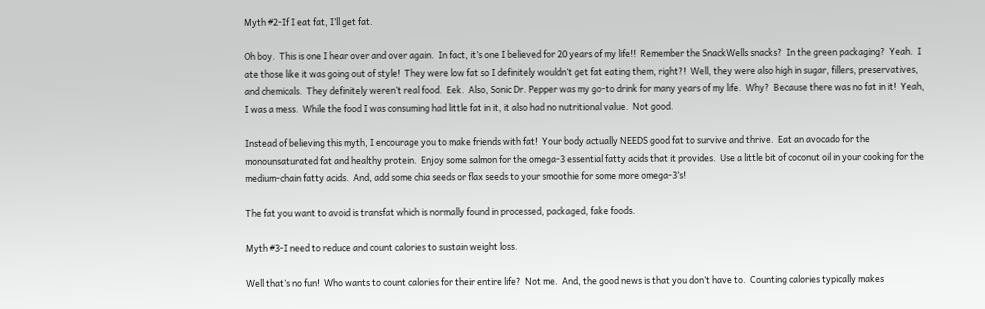Myth #2-If I eat fat, I’ll get fat.

Oh boy.  This is one I hear over and over again.  In fact, it’s one I believed for 20 years of my life!!  Remember the SnackWells snacks?  In the green packaging?  Yeah.  I ate those like it was going out of style!  They were low fat so I definitely wouldn’t get fat eating them, right?!  Well, they were also high in sugar, fillers, preservatives, and chemicals.  They definitely weren’t real food.  Eek.  Also, Sonic Dr. Pepper was my go-to drink for many years of my life.  Why?  Because there was no fat in it!  Yeah, I was a mess.  While the food I was consuming had little fat in it, it also had no nutritional value.  Not good.

Instead of believing this myth, I encourage you to make friends with fat!  Your body actually NEEDS good fat to survive and thrive.  Eat an avocado for the monounsaturated fat and healthy protein.  Enjoy some salmon for the omega-3 essential fatty acids that it provides.  Use a little bit of coconut oil in your cooking for the medium-chain fatty acids.  And, add some chia seeds or flax seeds to your smoothie for some more omega-3’s!

The fat you want to avoid is transfat which is normally found in processed, packaged, fake foods.

Myth #3-I need to reduce and count calories to sustain weight loss.

Well that’s no fun!  Who wants to count calories for their entire life?  Not me.  And, the good news is that you don’t have to.  Counting calories typically makes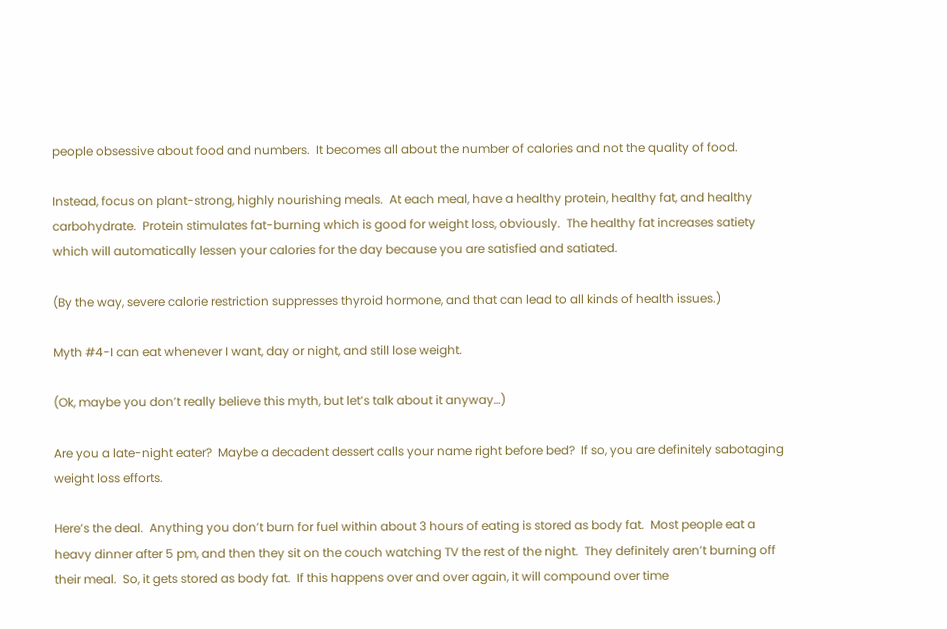people obsessive about food and numbers.  It becomes all about the number of calories and not the quality of food.

Instead, focus on plant-strong, highly nourishing meals.  At each meal, have a healthy protein, healthy fat, and healthy carbohydrate.  Protein stimulates fat-burning which is good for weight loss, obviously.  The healthy fat increases satiety which will automatically lessen your calories for the day because you are satisfied and satiated.

(By the way, severe calorie restriction suppresses thyroid hormone, and that can lead to all kinds of health issues.)

Myth #4-I can eat whenever I want, day or night, and still lose weight.

(Ok, maybe you don’t really believe this myth, but let’s talk about it anyway…)

Are you a late-night eater?  Maybe a decadent dessert calls your name right before bed?  If so, you are definitely sabotaging weight loss efforts.

Here’s the deal.  Anything you don’t burn for fuel within about 3 hours of eating is stored as body fat.  Most people eat a heavy dinner after 5 pm, and then they sit on the couch watching TV the rest of the night.  They definitely aren’t burning off their meal.  So, it gets stored as body fat.  If this happens over and over again, it will compound over time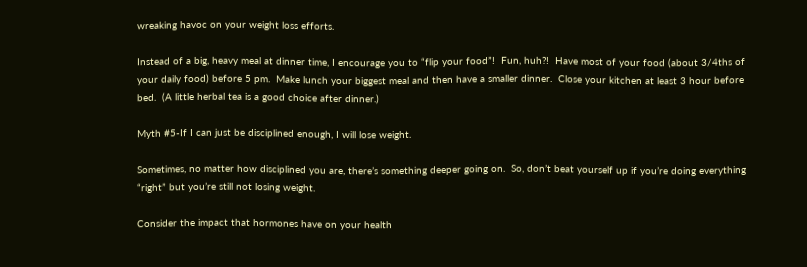wreaking havoc on your weight loss efforts.

Instead of a big, heavy meal at dinner time, I encourage you to “flip your food”!  Fun, huh?!  Have most of your food (about 3/4ths of your daily food) before 5 pm.  Make lunch your biggest meal and then have a smaller dinner.  Close your kitchen at least 3 hour before bed.  (A little herbal tea is a good choice after dinner.)

Myth #5-If I can just be disciplined enough, I will lose weight.

Sometimes, no matter how disciplined you are, there’s something deeper going on.  So, don’t beat yourself up if you’re doing everything “right” but you’re still not losing weight.

Consider the impact that hormones have on your health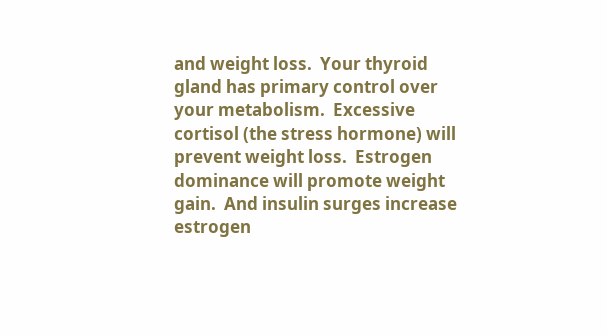and weight loss.  Your thyroid gland has primary control over your metabolism.  Excessive cortisol (the stress hormone) will prevent weight loss.  Estrogen dominance will promote weight gain.  And insulin surges increase estrogen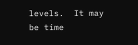levels.  It may be time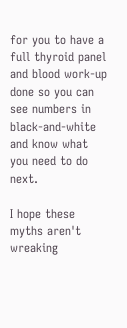for you to have a full thyroid panel and blood work-up done so you can see numbers in black-and-white and know what you need to do next.

I hope these myths aren't wreaking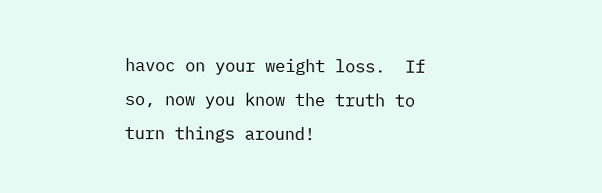havoc on your weight loss.  If so, now you know the truth to turn things around!